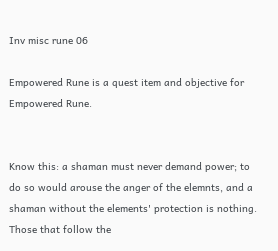Inv misc rune 06

Empowered Rune is a quest item and objective for Empowered Rune.


Know this: a shaman must never demand power; to do so would arouse the anger of the elemnts, and a shaman without the elements' protection is nothing. Those that follow the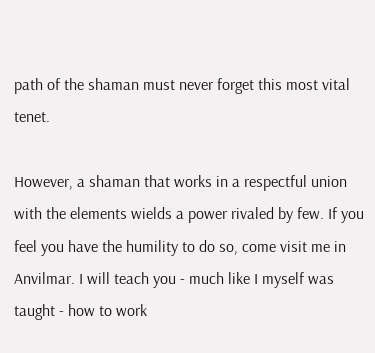path of the shaman must never forget this most vital tenet.

However, a shaman that works in a respectful union with the elements wields a power rivaled by few. If you feel you have the humility to do so, come visit me in Anvilmar. I will teach you - much like I myself was taught - how to work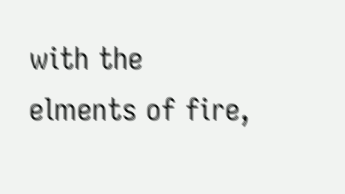with the elments of fire,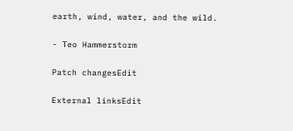earth, wind, water, and the wild.

- Teo Hammerstorm

Patch changesEdit

External linksEdit